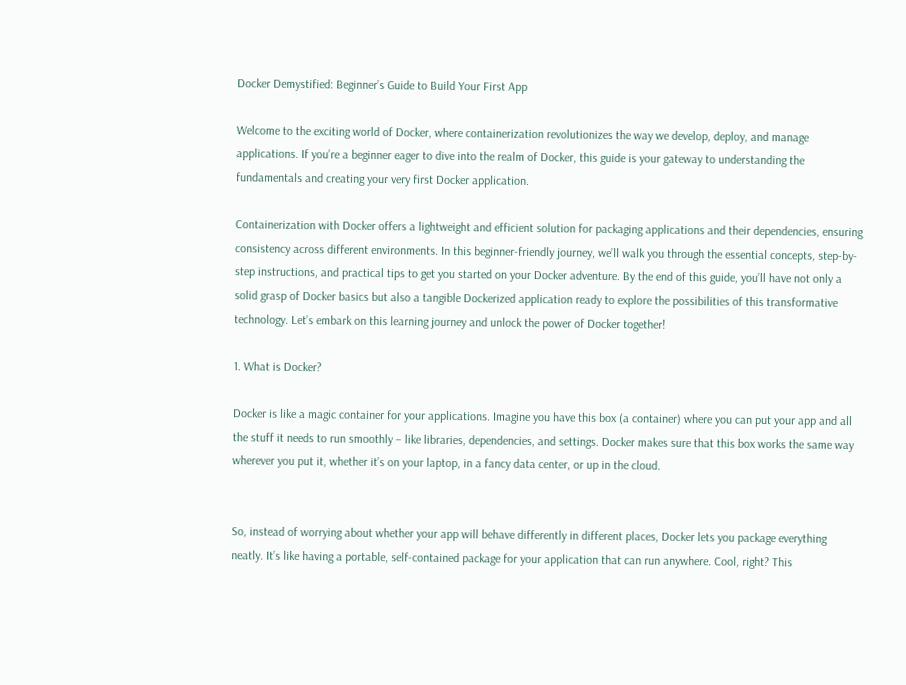Docker Demystified: Beginner’s Guide to Build Your First App

Welcome to the exciting world of Docker, where containerization revolutionizes the way we develop, deploy, and manage applications. If you’re a beginner eager to dive into the realm of Docker, this guide is your gateway to understanding the fundamentals and creating your very first Docker application.

Containerization with Docker offers a lightweight and efficient solution for packaging applications and their dependencies, ensuring consistency across different environments. In this beginner-friendly journey, we’ll walk you through the essential concepts, step-by-step instructions, and practical tips to get you started on your Docker adventure. By the end of this guide, you’ll have not only a solid grasp of Docker basics but also a tangible Dockerized application ready to explore the possibilities of this transformative technology. Let’s embark on this learning journey and unlock the power of Docker together!

1. What is Docker?

Docker is like a magic container for your applications. Imagine you have this box (a container) where you can put your app and all the stuff it needs to run smoothly – like libraries, dependencies, and settings. Docker makes sure that this box works the same way wherever you put it, whether it’s on your laptop, in a fancy data center, or up in the cloud.


So, instead of worrying about whether your app will behave differently in different places, Docker lets you package everything neatly. It’s like having a portable, self-contained package for your application that can run anywhere. Cool, right? This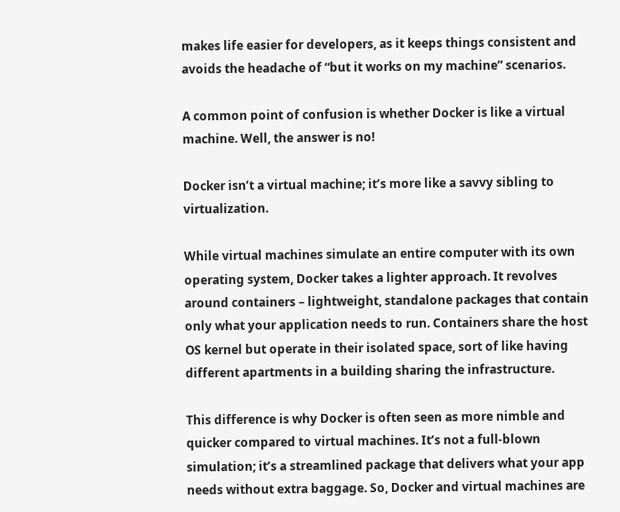makes life easier for developers, as it keeps things consistent and avoids the headache of “but it works on my machine” scenarios.

A common point of confusion is whether Docker is like a virtual machine. Well, the answer is no!

Docker isn’t a virtual machine; it’s more like a savvy sibling to virtualization.

While virtual machines simulate an entire computer with its own operating system, Docker takes a lighter approach. It revolves around containers – lightweight, standalone packages that contain only what your application needs to run. Containers share the host OS kernel but operate in their isolated space, sort of like having different apartments in a building sharing the infrastructure.

This difference is why Docker is often seen as more nimble and quicker compared to virtual machines. It’s not a full-blown simulation; it’s a streamlined package that delivers what your app needs without extra baggage. So, Docker and virtual machines are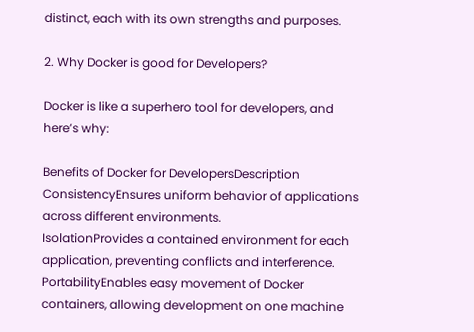distinct, each with its own strengths and purposes.

2. Why Docker is good for Developers?

Docker is like a superhero tool for developers, and here’s why:

Benefits of Docker for DevelopersDescription
ConsistencyEnsures uniform behavior of applications across different environments.
IsolationProvides a contained environment for each application, preventing conflicts and interference.
PortabilityEnables easy movement of Docker containers, allowing development on one machine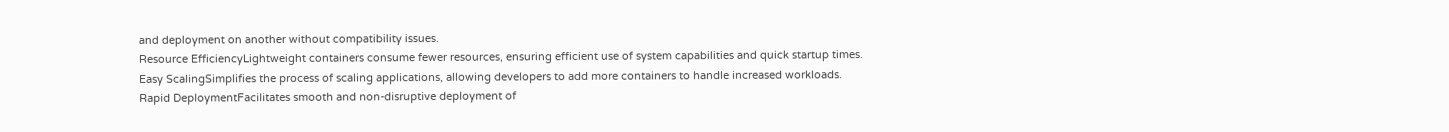and deployment on another without compatibility issues.
Resource EfficiencyLightweight containers consume fewer resources, ensuring efficient use of system capabilities and quick startup times.
Easy ScalingSimplifies the process of scaling applications, allowing developers to add more containers to handle increased workloads.
Rapid DeploymentFacilitates smooth and non-disruptive deployment of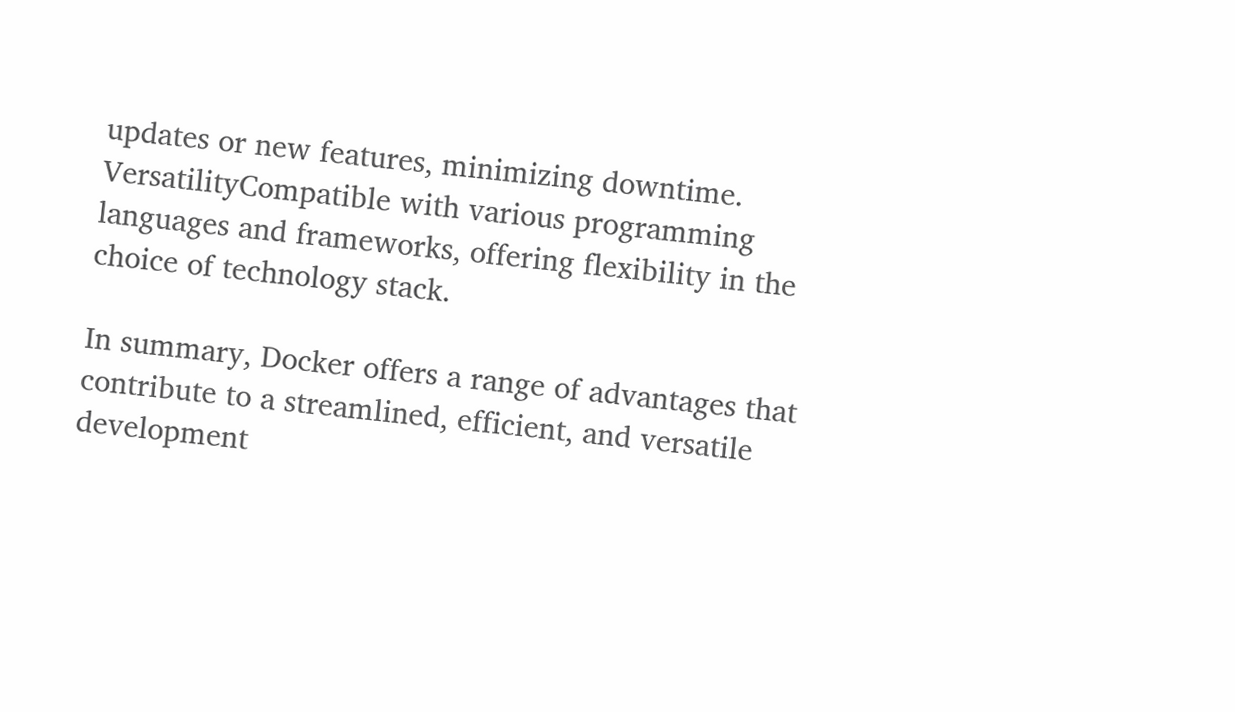updates or new features, minimizing downtime.
VersatilityCompatible with various programming languages and frameworks, offering flexibility in the choice of technology stack.

In summary, Docker offers a range of advantages that contribute to a streamlined, efficient, and versatile development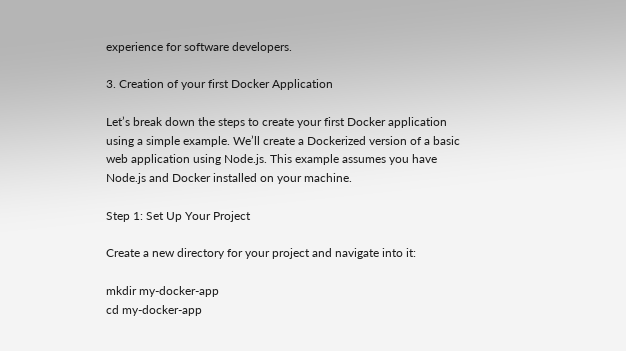experience for software developers.

3. Creation of your first Docker Application

Let’s break down the steps to create your first Docker application using a simple example. We’ll create a Dockerized version of a basic web application using Node.js. This example assumes you have Node.js and Docker installed on your machine.

Step 1: Set Up Your Project

Create a new directory for your project and navigate into it:

mkdir my-docker-app
cd my-docker-app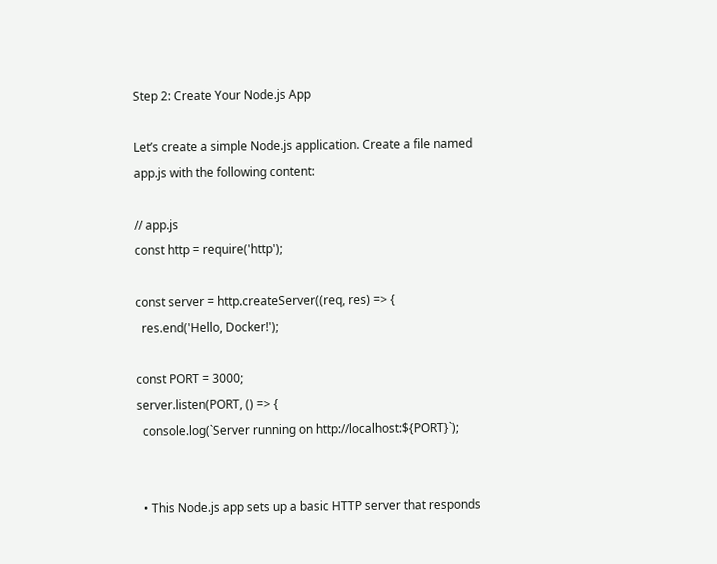Step 2: Create Your Node.js App

Let’s create a simple Node.js application. Create a file named app.js with the following content:

// app.js
const http = require('http');

const server = http.createServer((req, res) => {
  res.end('Hello, Docker!');

const PORT = 3000;
server.listen(PORT, () => {
  console.log(`Server running on http://localhost:${PORT}`);


  • This Node.js app sets up a basic HTTP server that responds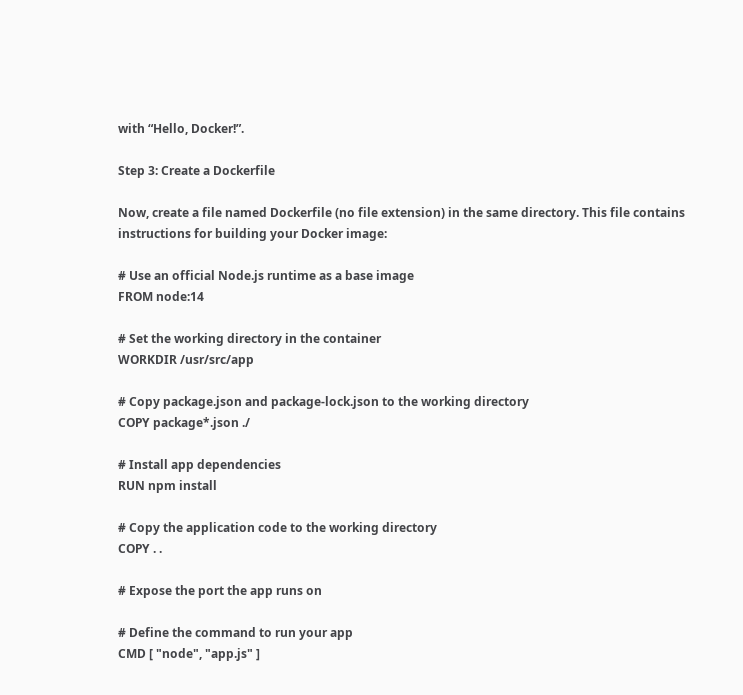with “Hello, Docker!”.

Step 3: Create a Dockerfile

Now, create a file named Dockerfile (no file extension) in the same directory. This file contains instructions for building your Docker image:

# Use an official Node.js runtime as a base image
FROM node:14

# Set the working directory in the container
WORKDIR /usr/src/app

# Copy package.json and package-lock.json to the working directory
COPY package*.json ./

# Install app dependencies
RUN npm install

# Copy the application code to the working directory
COPY . .

# Expose the port the app runs on

# Define the command to run your app
CMD [ "node", "app.js" ]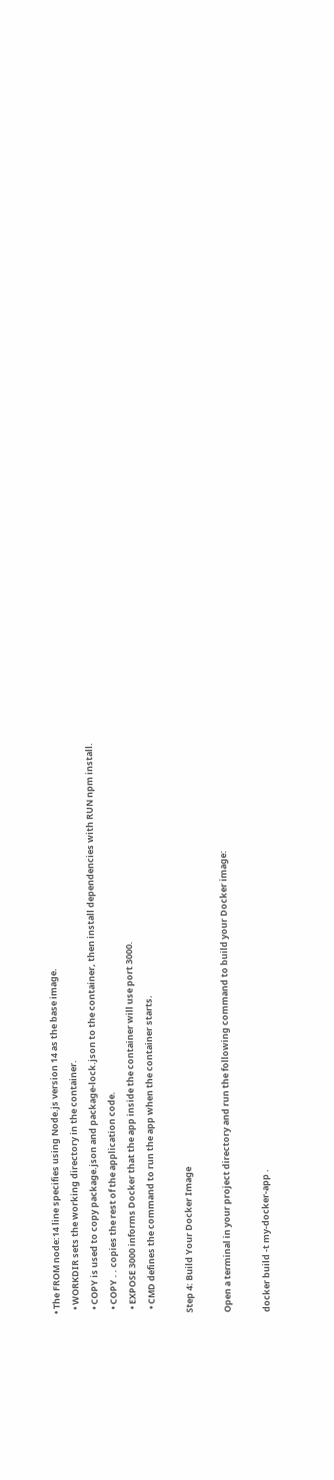• The FROM node:14 line specifies using Node.js version 14 as the base image.
  • WORKDIR sets the working directory in the container.
  • COPY is used to copy package.json and package-lock.json to the container, then install dependencies with RUN npm install.
  • COPY . . copies the rest of the application code.
  • EXPOSE 3000 informs Docker that the app inside the container will use port 3000.
  • CMD defines the command to run the app when the container starts.

Step 4: Build Your Docker Image

Open a terminal in your project directory and run the following command to build your Docker image:

docker build -t my-docker-app .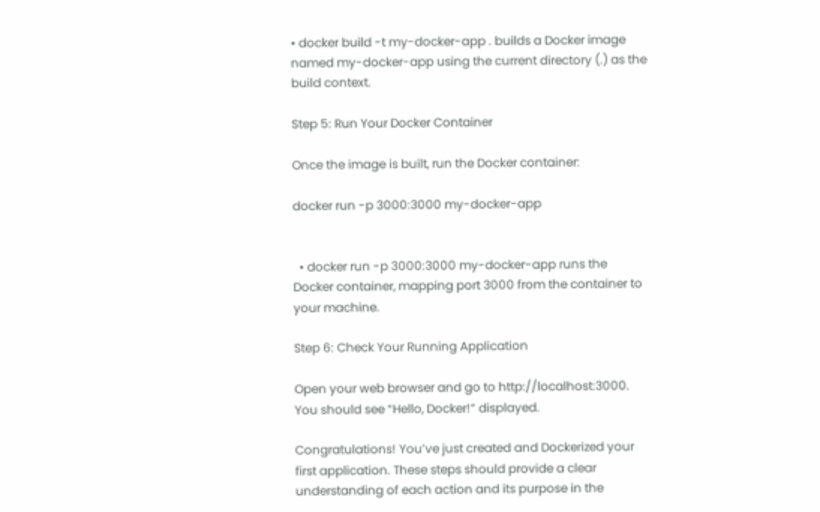• docker build -t my-docker-app . builds a Docker image named my-docker-app using the current directory (.) as the build context.

Step 5: Run Your Docker Container

Once the image is built, run the Docker container:

docker run -p 3000:3000 my-docker-app


  • docker run -p 3000:3000 my-docker-app runs the Docker container, mapping port 3000 from the container to your machine.

Step 6: Check Your Running Application

Open your web browser and go to http://localhost:3000. You should see “Hello, Docker!” displayed.

Congratulations! You’ve just created and Dockerized your first application. These steps should provide a clear understanding of each action and its purpose in the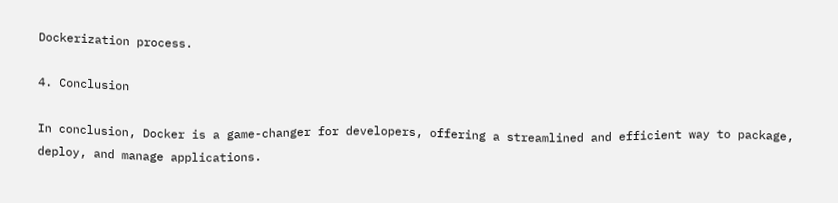Dockerization process.

4. Conclusion

In conclusion, Docker is a game-changer for developers, offering a streamlined and efficient way to package, deploy, and manage applications.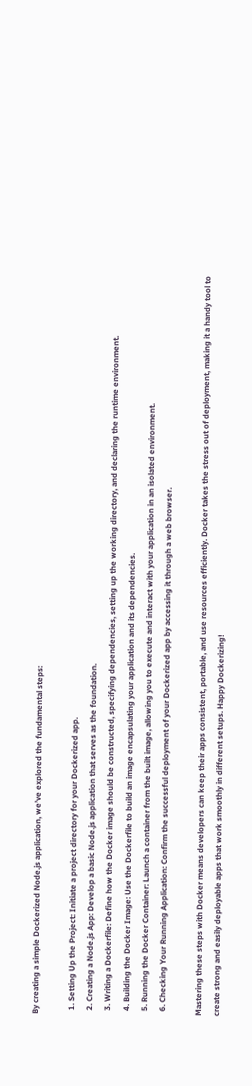By creating a simple Dockerized Node.js application, we’ve explored the fundamental steps:

  1. Setting Up the Project: Initiate a project directory for your Dockerized app.
  2. Creating a Node.js App: Develop a basic Node.js application that serves as the foundation.
  3. Writing a Dockerfile: Define how the Docker image should be constructed, specifying dependencies, setting up the working directory, and declaring the runtime environment.
  4. Building the Docker Image: Use the Dockerfile to build an image encapsulating your application and its dependencies.
  5. Running the Docker Container: Launch a container from the built image, allowing you to execute and interact with your application in an isolated environment.
  6. Checking Your Running Application: Confirm the successful deployment of your Dockerized app by accessing it through a web browser.

Mastering these steps with Docker means developers can keep their apps consistent, portable, and use resources efficiently. Docker takes the stress out of deployment, making it a handy tool to create strong and easily deployable apps that work smoothly in different setups. Happy Dockerizing!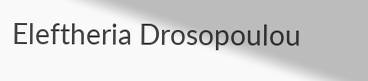Eleftheria Drosopoulou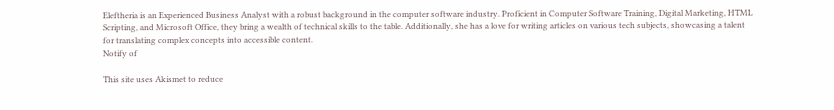Eleftheria is an Experienced Business Analyst with a robust background in the computer software industry. Proficient in Computer Software Training, Digital Marketing, HTML Scripting, and Microsoft Office, they bring a wealth of technical skills to the table. Additionally, she has a love for writing articles on various tech subjects, showcasing a talent for translating complex concepts into accessible content.
Notify of

This site uses Akismet to reduce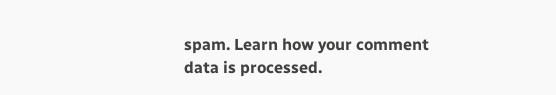spam. Learn how your comment data is processed.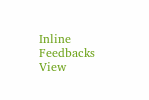Inline Feedbacks
View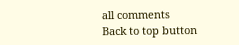all comments
Back to top button